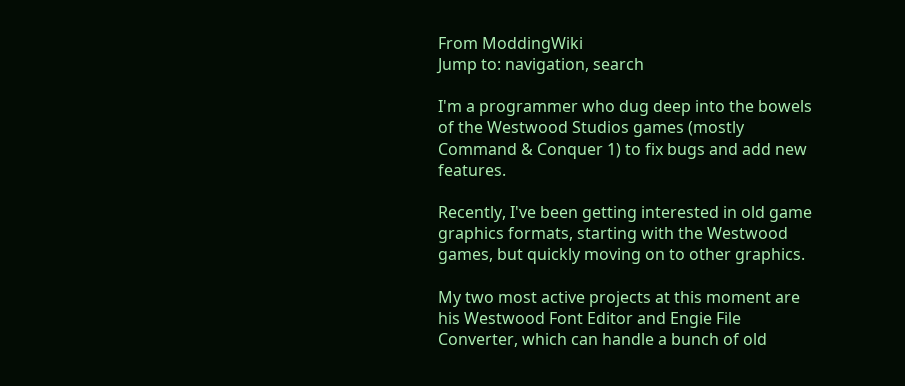From ModdingWiki
Jump to: navigation, search

I'm a programmer who dug deep into the bowels of the Westwood Studios games (mostly Command & Conquer 1) to fix bugs and add new features.

Recently, I've been getting interested in old game graphics formats, starting with the Westwood games, but quickly moving on to other graphics.

My two most active projects at this moment are his Westwood Font Editor and Engie File Converter, which can handle a bunch of old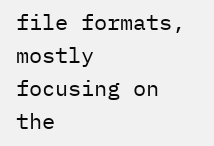file formats, mostly focusing on the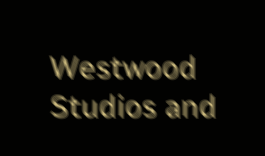Westwood Studios and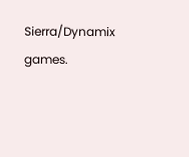Sierra/Dynamix games.